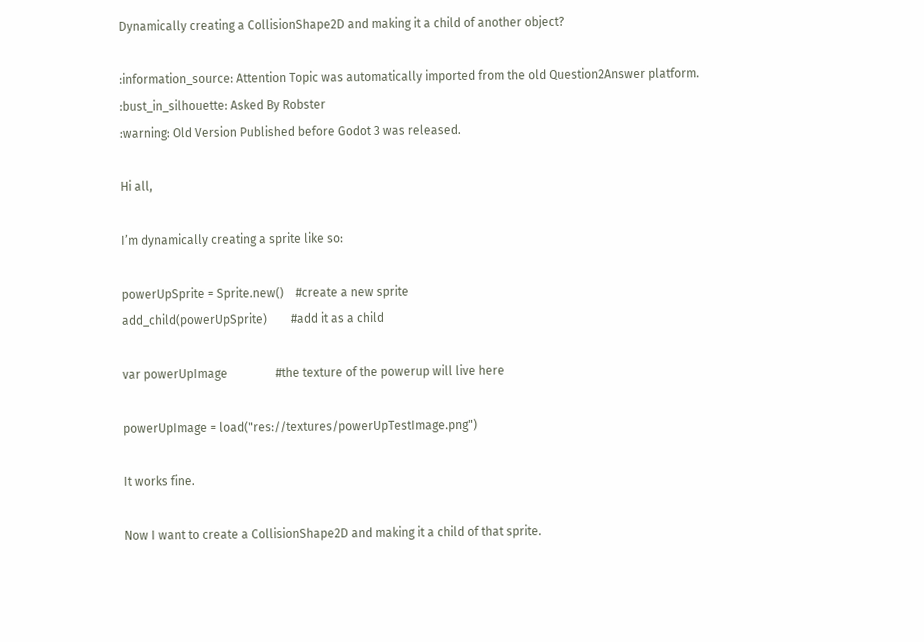Dynamically creating a CollisionShape2D and making it a child of another object?

:information_source: Attention Topic was automatically imported from the old Question2Answer platform.
:bust_in_silhouette: Asked By Robster
:warning: Old Version Published before Godot 3 was released.

Hi all,

I’m dynamically creating a sprite like so:

powerUpSprite = Sprite.new()    #create a new sprite
add_child(powerUpSprite)        #add it as a child

var powerUpImage                #the texture of the powerup will live here

powerUpImage = load("res://textures/powerUpTestImage.png")

It works fine.

Now I want to create a CollisionShape2D and making it a child of that sprite.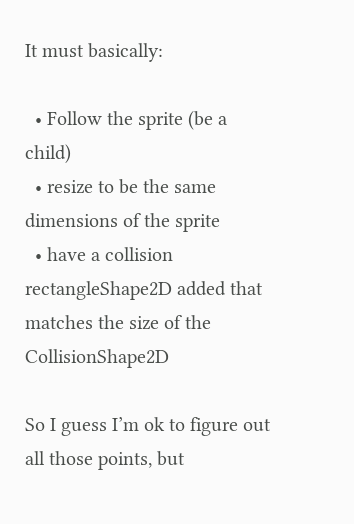It must basically:

  • Follow the sprite (be a child)
  • resize to be the same dimensions of the sprite
  • have a collision rectangleShape2D added that matches the size of the CollisionShape2D

So I guess I’m ok to figure out all those points, but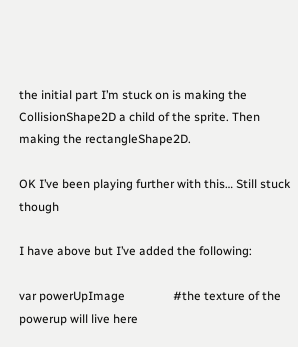the initial part I’m stuck on is making the CollisionShape2D a child of the sprite. Then making the rectangleShape2D.

OK I’ve been playing further with this… Still stuck though

I have above but I’ve added the following:

var powerUpImage                #the texture of the powerup will live here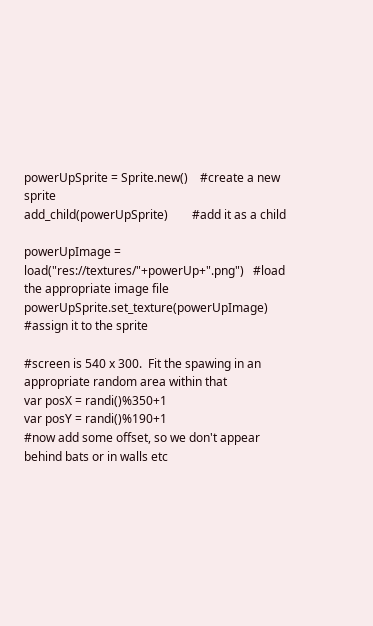powerUpSprite = Sprite.new()    #create a new sprite
add_child(powerUpSprite)        #add it as a child

powerUpImage = load("res://textures/"+powerUp+".png")   #load the appropriate image file
powerUpSprite.set_texture(powerUpImage)                 #assign it to the sprite

#screen is 540 x 300.  Fit the spawing in an appropriate random area within that
var posX = randi()%350+1
var posY = randi()%190+1
#now add some offset, so we don't appear behind bats or in walls etc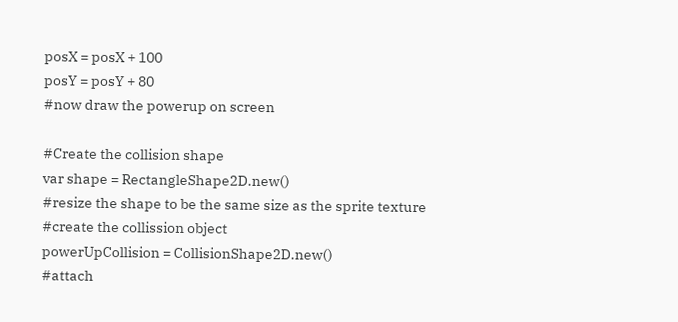posX = posX + 100
posY = posY + 80
#now draw the powerup on screen

#Create the collision shape
var shape = RectangleShape2D.new()
#resize the shape to be the same size as the sprite texture
#create the collission object
powerUpCollision = CollisionShape2D.new()
#attach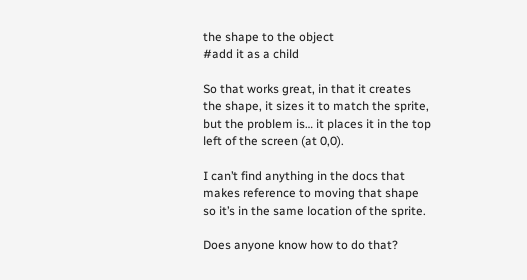the shape to the object
#add it as a child

So that works great, in that it creates the shape, it sizes it to match the sprite, but the problem is… it places it in the top left of the screen (at 0,0).

I can’t find anything in the docs that makes reference to moving that shape so it’s in the same location of the sprite.

Does anyone know how to do that?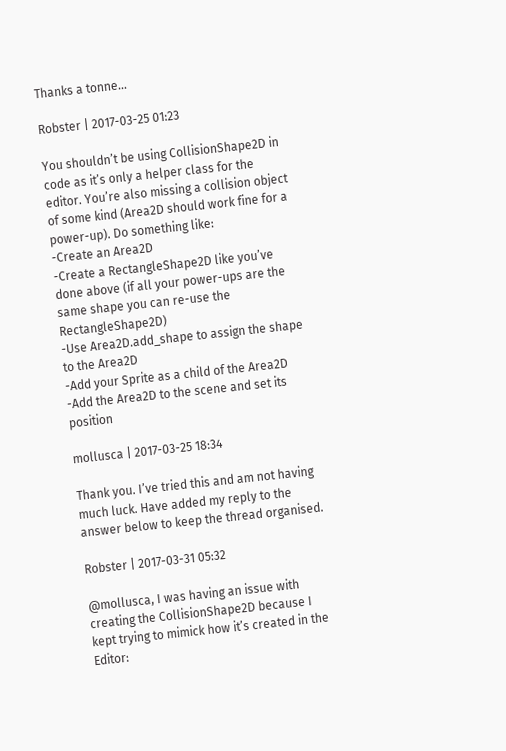Thanks a tonne…

Robster | 2017-03-25 01:23

You shouldn’t be using CollisionShape2D in code as it’s only a helper class for the editor. You’re also missing a collision object of some kind (Area2D should work fine for a power-up). Do something like:
-Create an Area2D
-Create a RectangleShape2D like you’ve done above (if all your power-ups are the same shape you can re-use the RectangleShape2D)
-Use Area2D.add_shape to assign the shape to the Area2D
-Add your Sprite as a child of the Area2D
-Add the Area2D to the scene and set its position

mollusca | 2017-03-25 18:34

Thank you. I’ve tried this and am not having much luck. Have added my reply to the answer below to keep the thread organised.

Robster | 2017-03-31 05:32

@mollusca, I was having an issue with creating the CollisionShape2D because I kept trying to mimick how it’s created in the Editor: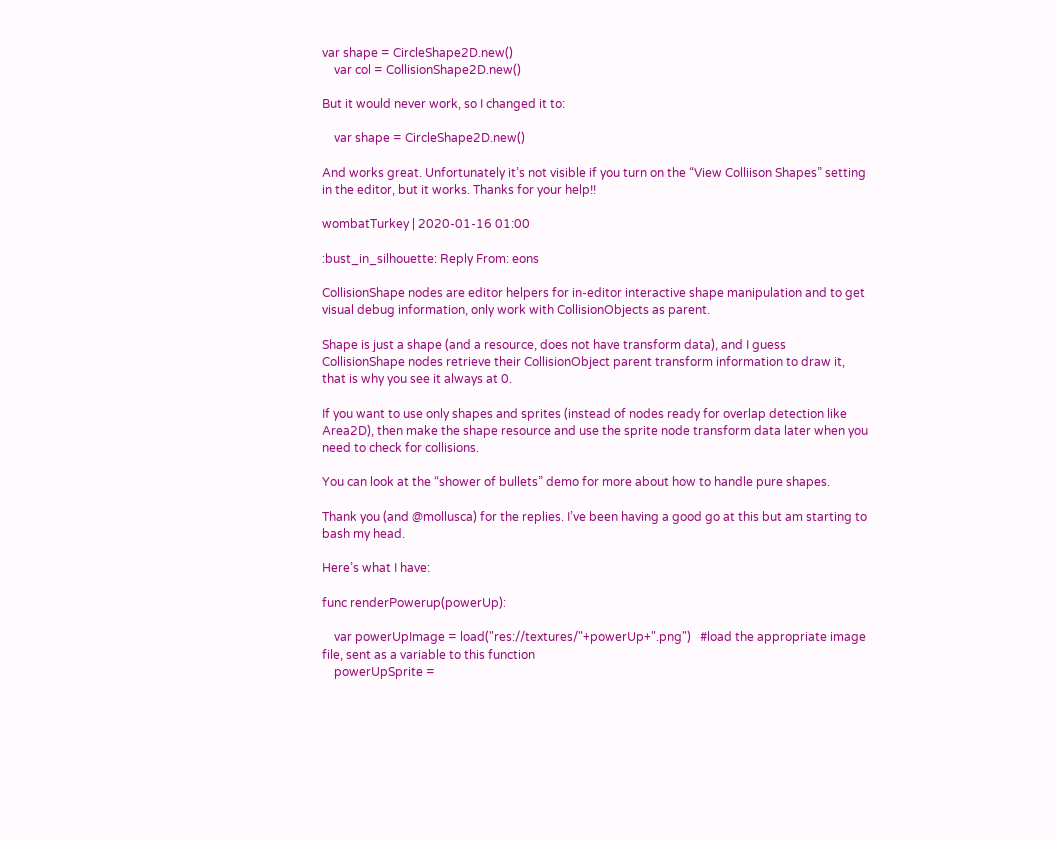var shape = CircleShape2D.new()
    var col = CollisionShape2D.new()

But it would never work, so I changed it to:

    var shape = CircleShape2D.new()

And works great. Unfortunately it’s not visible if you turn on the “View Colliison Shapes” setting in the editor, but it works. Thanks for your help!!

wombatTurkey | 2020-01-16 01:00

:bust_in_silhouette: Reply From: eons

CollisionShape nodes are editor helpers for in-editor interactive shape manipulation and to get visual debug information, only work with CollisionObjects as parent.

Shape is just a shape (and a resource, does not have transform data), and I guess CollisionShape nodes retrieve their CollisionObject parent transform information to draw it, that is why you see it always at 0.

If you want to use only shapes and sprites (instead of nodes ready for overlap detection like Area2D), then make the shape resource and use the sprite node transform data later when you need to check for collisions.

You can look at the “shower of bullets” demo for more about how to handle pure shapes.

Thank you (and @mollusca) for the replies. I’ve been having a good go at this but am starting to bash my head.

Here’s what I have:

func renderPowerup(powerUp):

    var powerUpImage = load("res://textures/"+powerUp+".png")   #load the appropriate image file, sent as a variable to this function
    powerUpSprite =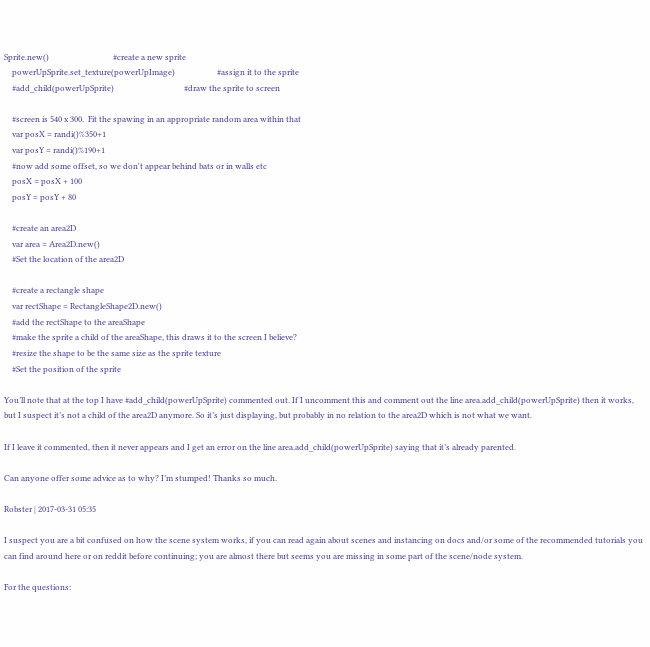Sprite.new()                                #create a new sprite
    powerUpSprite.set_texture(powerUpImage)                     #assign it to the sprite
    #add_child(powerUpSprite)                                   #draw the sprite to screen

    #screen is 540 x 300.  Fit the spawing in an appropriate random area within that
    var posX = randi()%350+1
    var posY = randi()%190+1
    #now add some offset, so we don't appear behind bats or in walls etc
    posX = posX + 100
    posY = posY + 80

    #create an area2D
    var area = Area2D.new()
    #Set the location of the area2D

    #create a rectangle shape
    var rectShape = RectangleShape2D.new()
    #add the rectShape to the areaShape
    #make the sprite a child of the areaShape, this draws it to the screen I believe?
    #resize the shape to be the same size as the sprite texture
    #Set the position of the sprite

You’ll note that at the top I have #add_child(powerUpSprite) commented out. If I uncomment this and comment out the line area.add_child(powerUpSprite) then it works, but I suspect it’s not a child of the area2D anymore. So it’s just displaying, but probably in no relation to the area2D which is not what we want.

If I leave it commented, then it never appears and I get an error on the line area.add_child(powerUpSprite) saying that it’s already parented.

Can anyone offer some advice as to why? I’m stumped! Thanks so much.

Robster | 2017-03-31 05:35

I suspect you are a bit confused on how the scene system works, if you can read again about scenes and instancing on docs and/or some of the recommended tutorials you can find around here or on reddit before continuing; you are almost there but seems you are missing in some part of the scene/node system.

For the questions: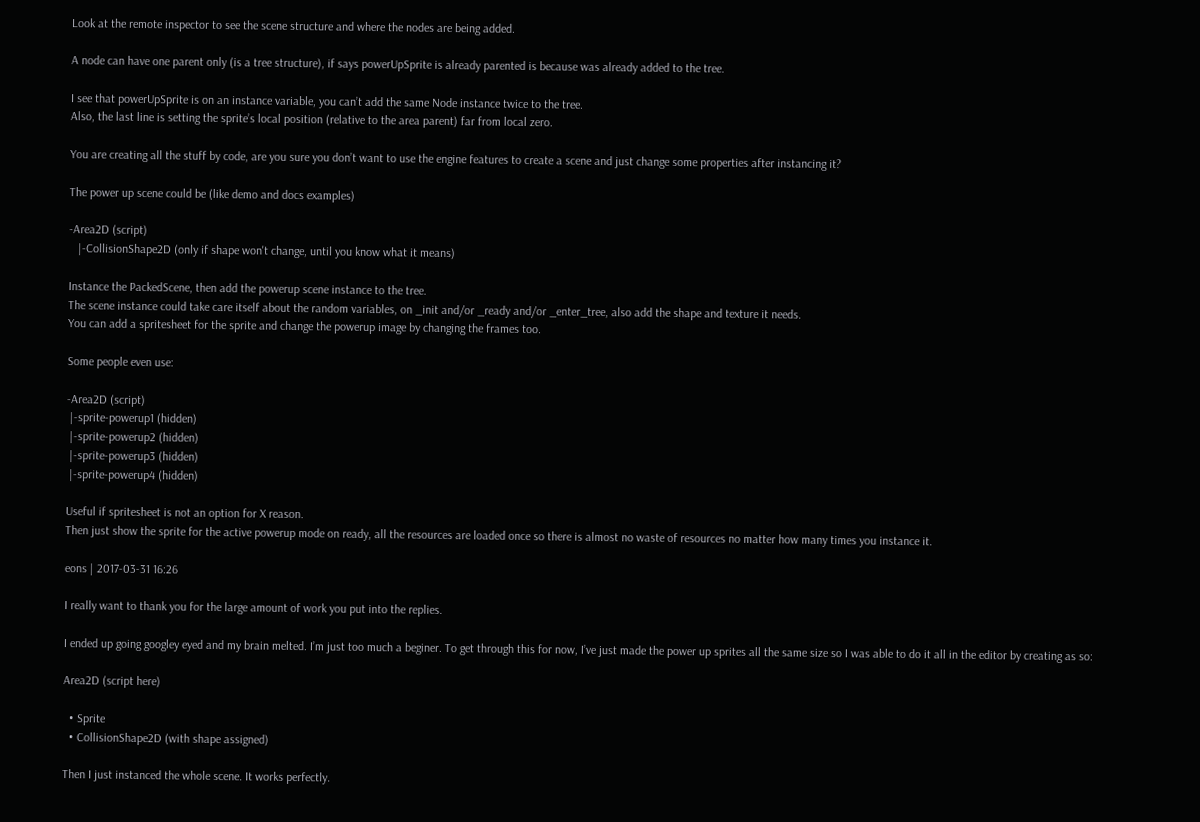Look at the remote inspector to see the scene structure and where the nodes are being added.

A node can have one parent only (is a tree structure), if says powerUpSprite is already parented is because was already added to the tree.

I see that powerUpSprite is on an instance variable, you can’t add the same Node instance twice to the tree.
Also, the last line is setting the sprite’s local position (relative to the area parent) far from local zero.

You are creating all the stuff by code, are you sure you don’t want to use the engine features to create a scene and just change some properties after instancing it?

The power up scene could be (like demo and docs examples)

-Area2D (script)
   |-CollisionShape2D (only if shape won't change, until you know what it means)

Instance the PackedScene, then add the powerup scene instance to the tree.
The scene instance could take care itself about the random variables, on _init and/or _ready and/or _enter_tree, also add the shape and texture it needs.
You can add a spritesheet for the sprite and change the powerup image by changing the frames too.

Some people even use:

-Area2D (script)
 |-sprite-powerup1 (hidden)
 |-sprite-powerup2 (hidden)
 |-sprite-powerup3 (hidden)
 |-sprite-powerup4 (hidden)

Useful if spritesheet is not an option for X reason.
Then just show the sprite for the active powerup mode on ready, all the resources are loaded once so there is almost no waste of resources no matter how many times you instance it.

eons | 2017-03-31 16:26

I really want to thank you for the large amount of work you put into the replies.

I ended up going googley eyed and my brain melted. I’m just too much a beginer. To get through this for now, I’ve just made the power up sprites all the same size so I was able to do it all in the editor by creating as so:

Area2D (script here)

  • Sprite
  • CollisionShape2D (with shape assigned)

Then I just instanced the whole scene. It works perfectly.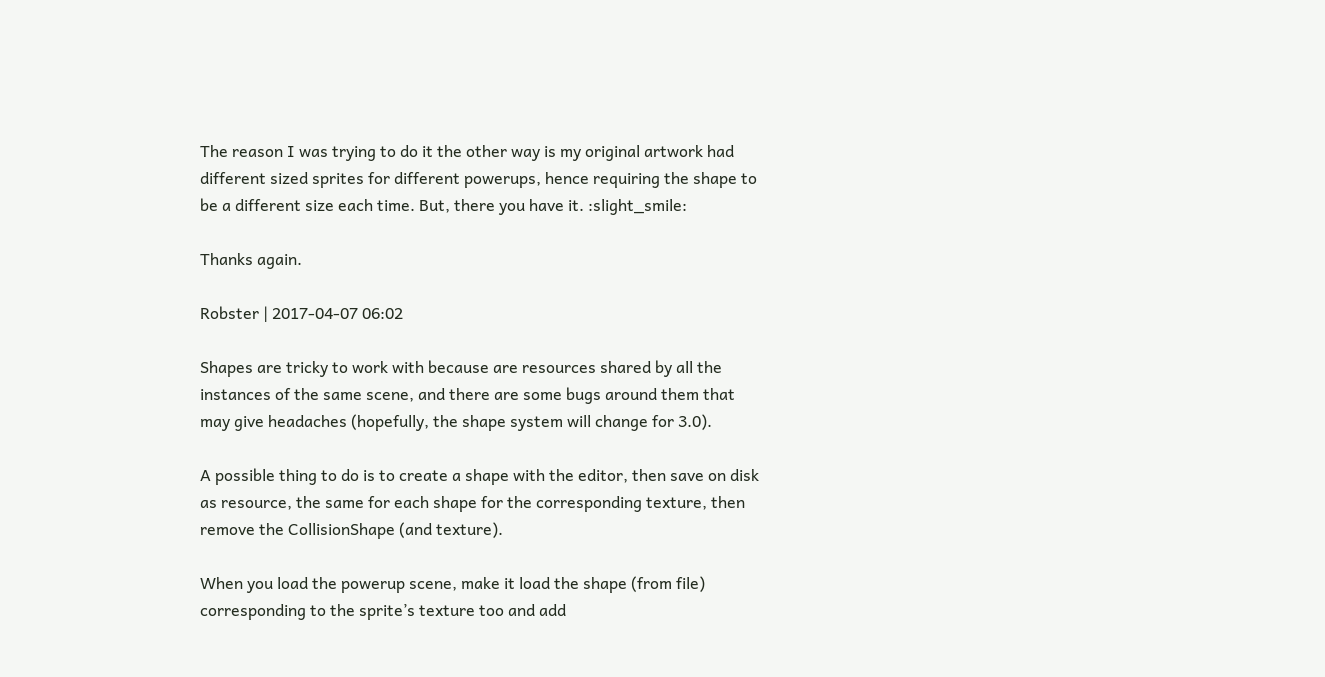The reason I was trying to do it the other way is my original artwork had different sized sprites for different powerups, hence requiring the shape to be a different size each time. But, there you have it. :slight_smile:

Thanks again.

Robster | 2017-04-07 06:02

Shapes are tricky to work with because are resources shared by all the instances of the same scene, and there are some bugs around them that may give headaches (hopefully, the shape system will change for 3.0).

A possible thing to do is to create a shape with the editor, then save on disk as resource, the same for each shape for the corresponding texture, then remove the CollisionShape (and texture).

When you load the powerup scene, make it load the shape (from file) corresponding to the sprite’s texture too and add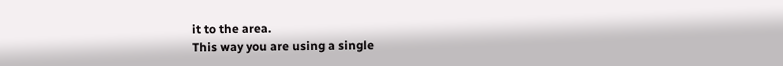it to the area.
This way you are using a single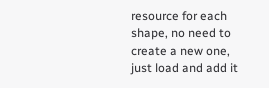resource for each shape, no need to create a new one, just load and add it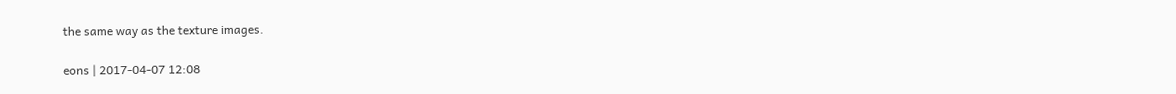the same way as the texture images.

eons | 2017-04-07 12:08